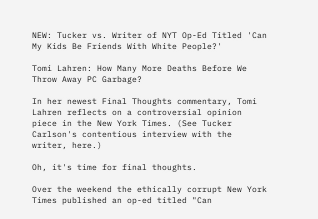NEW: Tucker vs. Writer of NYT Op-Ed Titled 'Can My Kids Be Friends With White People?'

Tomi Lahren: How Many More Deaths Before We Throw Away PC Garbage?

In her newest Final Thoughts commentary, Tomi Lahren reflects on a controversial opinion piece in the New York Times. (See Tucker Carlson's contentious interview with the writer, here.)

Oh, it's time for final thoughts.

Over the weekend the ethically corrupt New York Times published an op-ed titled "Can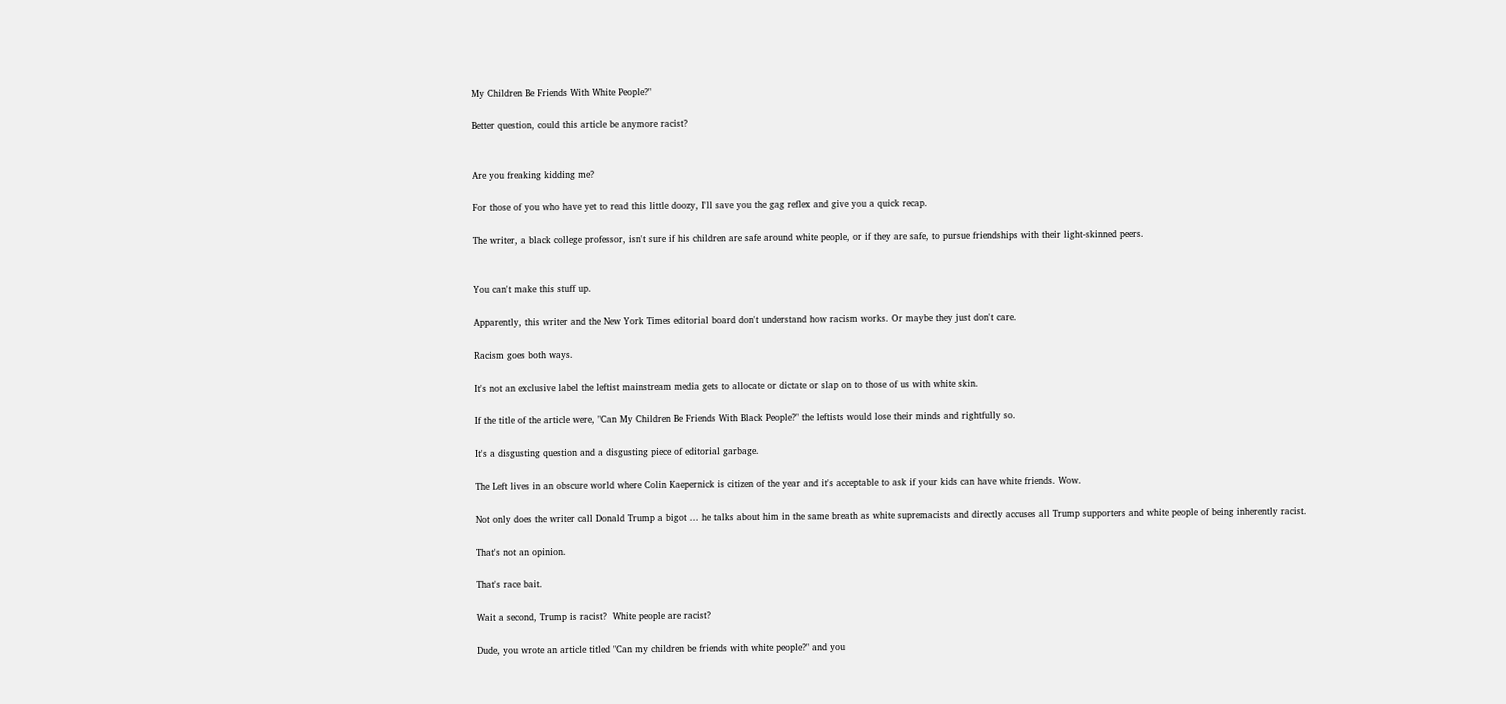My Children Be Friends With White People?"

Better question, could this article be anymore racist?


Are you freaking kidding me?

For those of you who have yet to read this little doozy, I'll save you the gag reflex and give you a quick recap.

The writer, a black college professor, isn't sure if his children are safe around white people, or if they are safe, to pursue friendships with their light-skinned peers.


You can't make this stuff up.

Apparently, this writer and the New York Times editorial board don't understand how racism works. Or maybe they just don't care.

Racism goes both ways.

It's not an exclusive label the leftist mainstream media gets to allocate or dictate or slap on to those of us with white skin.

If the title of the article were, "Can My Children Be Friends With Black People?" the leftists would lose their minds and rightfully so.

It's a disgusting question and a disgusting piece of editorial garbage.

The Left lives in an obscure world where Colin Kaepernick is citizen of the year and it's acceptable to ask if your kids can have white friends. Wow.

Not only does the writer call Donald Trump a bigot ... he talks about him in the same breath as white supremacists and directly accuses all Trump supporters and white people of being inherently racist.

That's not an opinion.

That's race bait.

Wait a second, Trump is racist?  White people are racist?

Dude, you wrote an article titled "Can my children be friends with white people?" and you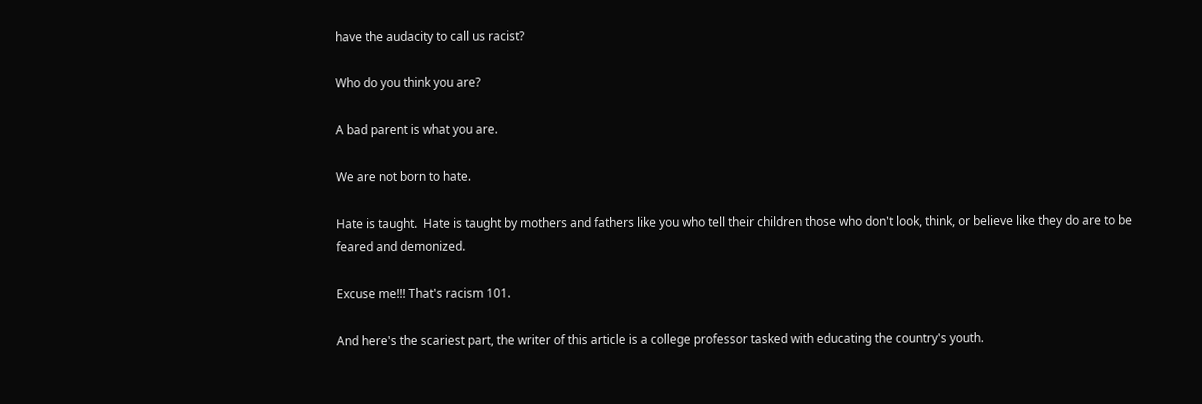have the audacity to call us racist?

Who do you think you are?

A bad parent is what you are.

We are not born to hate.

Hate is taught.  Hate is taught by mothers and fathers like you who tell their children those who don't look, think, or believe like they do are to be feared and demonized.

Excuse me!!! That's racism 101.

And here's the scariest part, the writer of this article is a college professor tasked with educating the country's youth.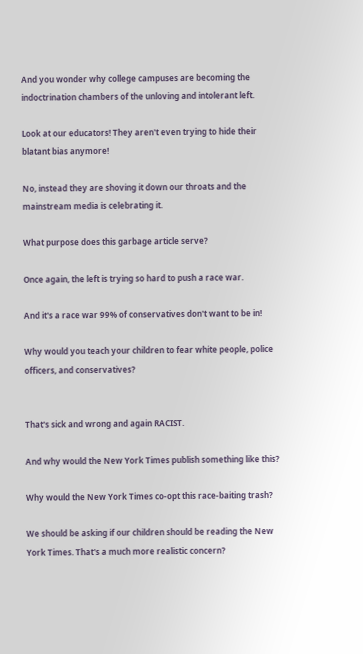And you wonder why college campuses are becoming the indoctrination chambers of the unloving and intolerant left.

Look at our educators! They aren't even trying to hide their blatant bias anymore!

No, instead they are shoving it down our throats and the mainstream media is celebrating it.

What purpose does this garbage article serve?

Once again, the left is trying so hard to push a race war.

And it's a race war 99% of conservatives don't want to be in!

Why would you teach your children to fear white people, police officers, and conservatives?


That's sick and wrong and again RACIST.

And why would the New York Times publish something like this?

Why would the New York Times co-opt this race-baiting trash?

We should be asking if our children should be reading the New York Times. That's a much more realistic concern?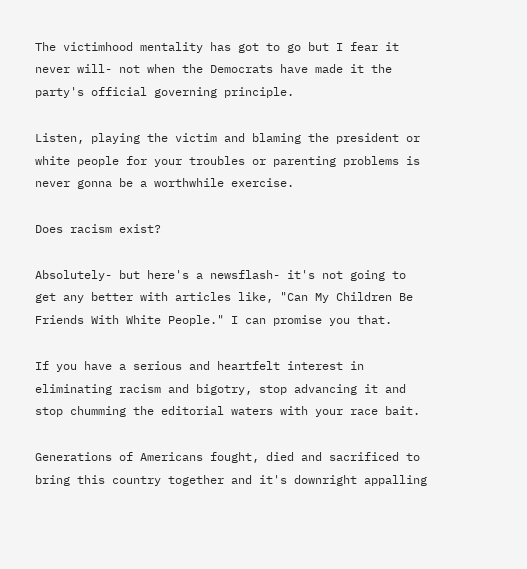The victimhood mentality has got to go but I fear it never will- not when the Democrats have made it the party's official governing principle.

Listen, playing the victim and blaming the president or white people for your troubles or parenting problems is never gonna be a worthwhile exercise.

Does racism exist?

Absolutely- but here's a newsflash- it's not going to get any better with articles like, "Can My Children Be Friends With White People." I can promise you that.

If you have a serious and heartfelt interest in eliminating racism and bigotry, stop advancing it and stop chumming the editorial waters with your race bait.

Generations of Americans fought, died and sacrificed to bring this country together and it's downright appalling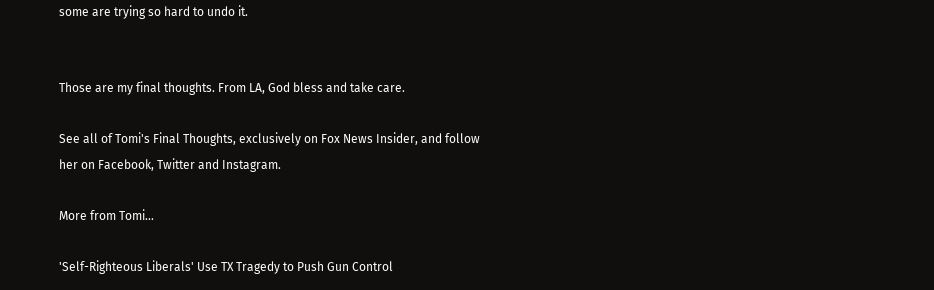some are trying so hard to undo it.


Those are my final thoughts. From LA, God bless and take care.

See all of Tomi's Final Thoughts, exclusively on Fox News Insider, and follow her on Facebook, Twitter and Instagram.

More from Tomi...

'Self-Righteous Liberals' Use TX Tragedy to Push Gun Control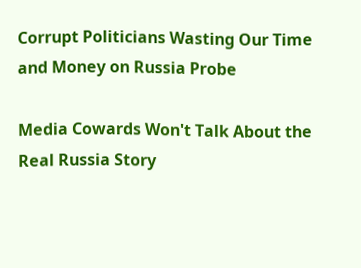Corrupt Politicians Wasting Our Time and Money on Russia Probe

Media Cowards Won't Talk About the Real Russia Story